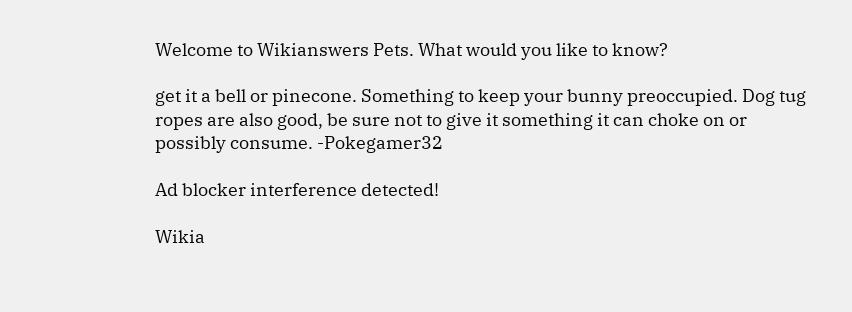Welcome to Wikianswers Pets. What would you like to know?

get it a bell or pinecone. Something to keep your bunny preoccupied. Dog tug ropes are also good, be sure not to give it something it can choke on or possibly consume. -Pokegamer32

Ad blocker interference detected!

Wikia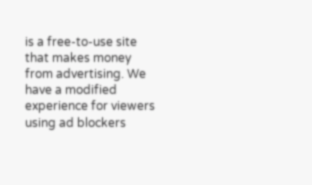is a free-to-use site that makes money from advertising. We have a modified experience for viewers using ad blockers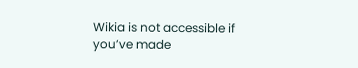Wikia is not accessible if you’ve made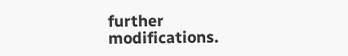further modifications.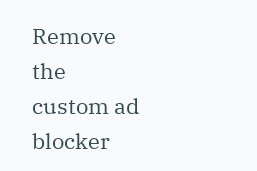Remove the custom ad blocker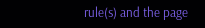rule(s) and the page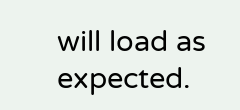will load as expected.